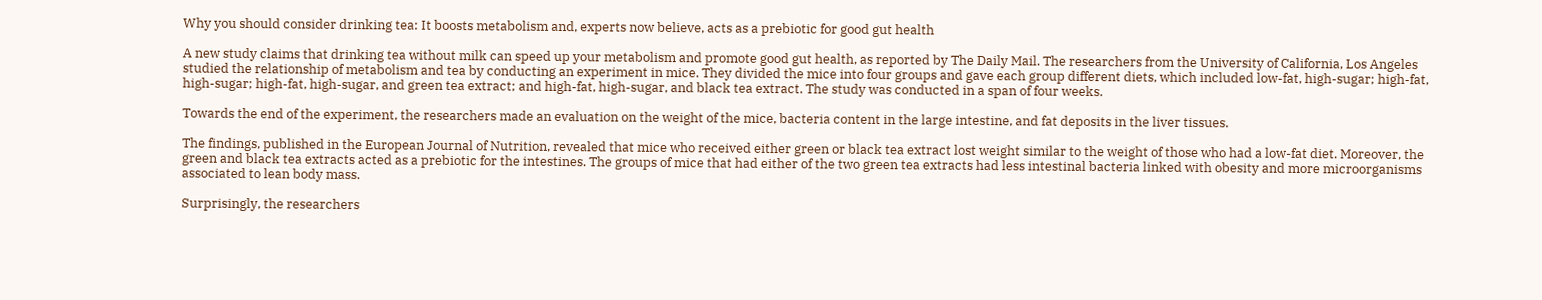Why you should consider drinking tea: It boosts metabolism and, experts now believe, acts as a prebiotic for good gut health

A new study claims that drinking tea without milk can speed up your metabolism and promote good gut health, as reported by The Daily Mail. The researchers from the University of California, Los Angeles studied the relationship of metabolism and tea by conducting an experiment in mice. They divided the mice into four groups and gave each group different diets, which included low-fat, high-sugar; high-fat, high-sugar; high-fat, high-sugar, and green tea extract; and high-fat, high-sugar, and black tea extract. The study was conducted in a span of four weeks.

Towards the end of the experiment, the researchers made an evaluation on the weight of the mice, bacteria content in the large intestine, and fat deposits in the liver tissues.

The findings, published in the European Journal of Nutrition, revealed that mice who received either green or black tea extract lost weight similar to the weight of those who had a low-fat diet. Moreover, the green and black tea extracts acted as a prebiotic for the intestines. The groups of mice that had either of the two green tea extracts had less intestinal bacteria linked with obesity and more microorganisms associated to lean body mass.

Surprisingly, the researchers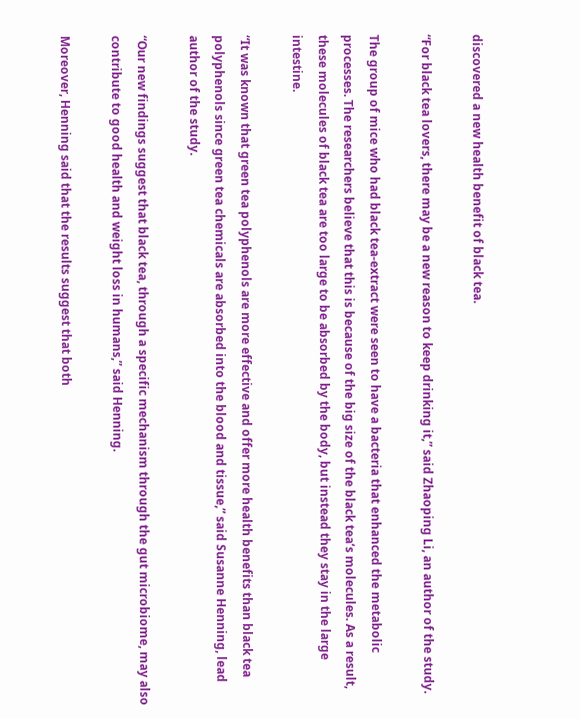discovered a new health benefit of black tea.

“For black tea lovers, there may be a new reason to keep drinking it,” said Zhaoping Li, an author of the study.

The group of mice who had black tea-extract were seen to have a bacteria that enhanced the metabolic processes. The researchers believe that this is because of the big size of the black tea’s molecules. As a result, these molecules of black tea are too large to be absorbed by the body, but instead they stay in the large intestine.

“It was known that green tea polyphenols are more effective and offer more health benefits than black tea polyphenols since green tea chemicals are absorbed into the blood and tissue,” said Susanne Henning, lead author of the study.

“Our new findings suggest that black tea, through a specific mechanism through the gut microbiome, may also contribute to good health and weight loss in humans,” said Henning.

Moreover, Henning said that the results suggest that both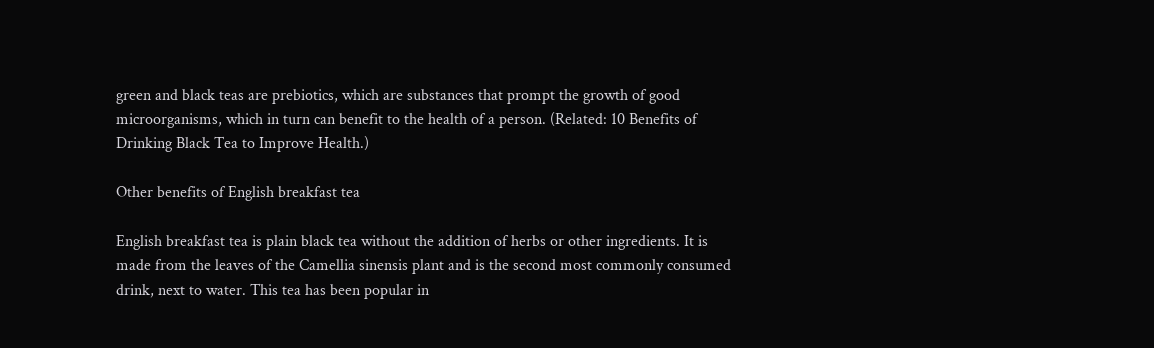green and black teas are prebiotics, which are substances that prompt the growth of good microorganisms, which in turn can benefit to the health of a person. (Related: 10 Benefits of Drinking Black Tea to Improve Health.)

Other benefits of English breakfast tea

English breakfast tea is plain black tea without the addition of herbs or other ingredients. It is made from the leaves of the Camellia sinensis plant and is the second most commonly consumed drink, next to water. This tea has been popular in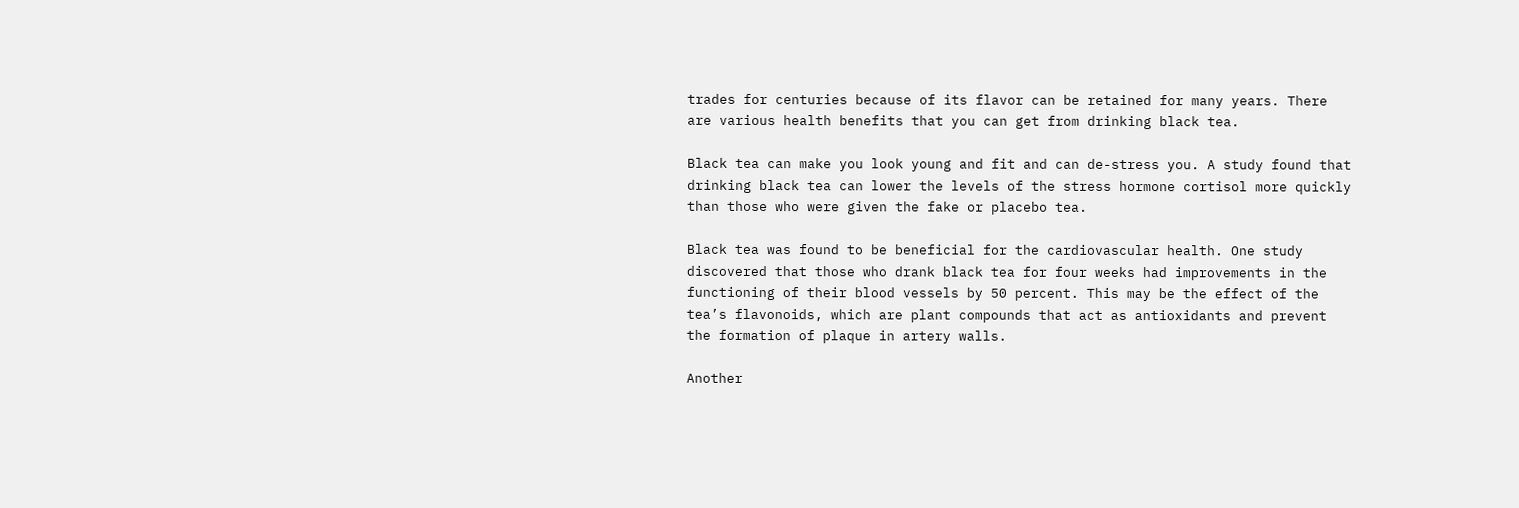trades for centuries because of its flavor can be retained for many years. There are various health benefits that you can get from drinking black tea.

Black tea can make you look young and fit and can de-stress you. A study found that drinking black tea can lower the levels of the stress hormone cortisol more quickly than those who were given the fake or placebo tea.

Black tea was found to be beneficial for the cardiovascular health. One study discovered that those who drank black tea for four weeks had improvements in the functioning of their blood vessels by 50 percent. This may be the effect of the tea’s flavonoids, which are plant compounds that act as antioxidants and prevent the formation of plaque in artery walls.

Another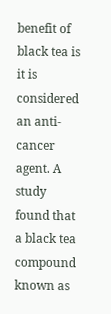benefit of black tea is it is considered an anti-cancer agent. A study found that a black tea compound known as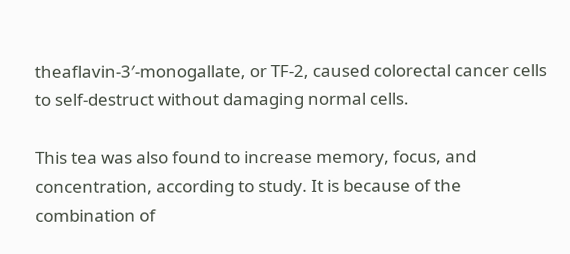theaflavin-3′-monogallate, or TF-2, caused colorectal cancer cells to self-destruct without damaging normal cells.

This tea was also found to increase memory, focus, and concentration, according to study. It is because of the combination of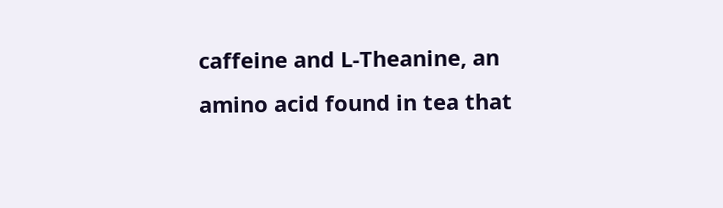caffeine and L-Theanine, an amino acid found in tea that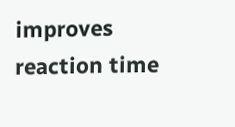improves reaction time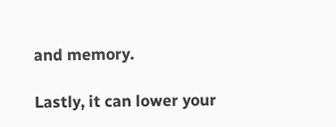and memory.

Lastly, it can lower your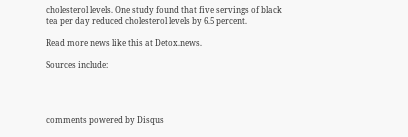cholesterol levels. One study found that five servings of black tea per day reduced cholesterol levels by 6.5 percent.

Read more news like this at Detox.news.

Sources include:




comments powered by Disqus